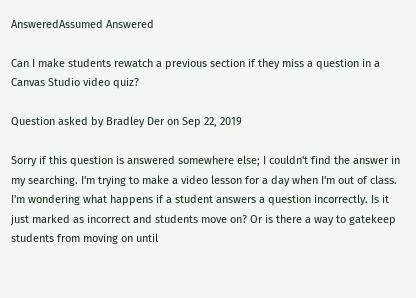AnsweredAssumed Answered

Can I make students rewatch a previous section if they miss a question in a Canvas Studio video quiz?

Question asked by Bradley Der on Sep 22, 2019

Sorry if this question is answered somewhere else; I couldn't find the answer in my searching. I'm trying to make a video lesson for a day when I'm out of class. I'm wondering what happens if a student answers a question incorrectly. Is it just marked as incorrect and students move on? Or is there a way to gatekeep students from moving on until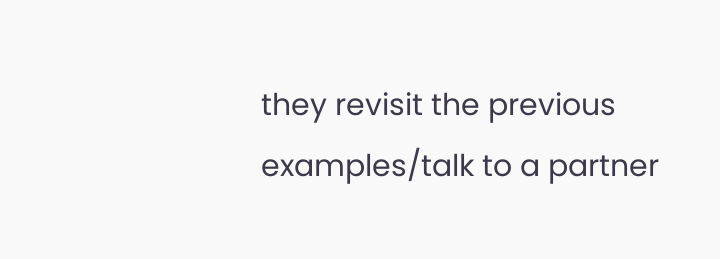they revisit the previous examples/talk to a partner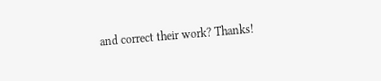and correct their work? Thanks!